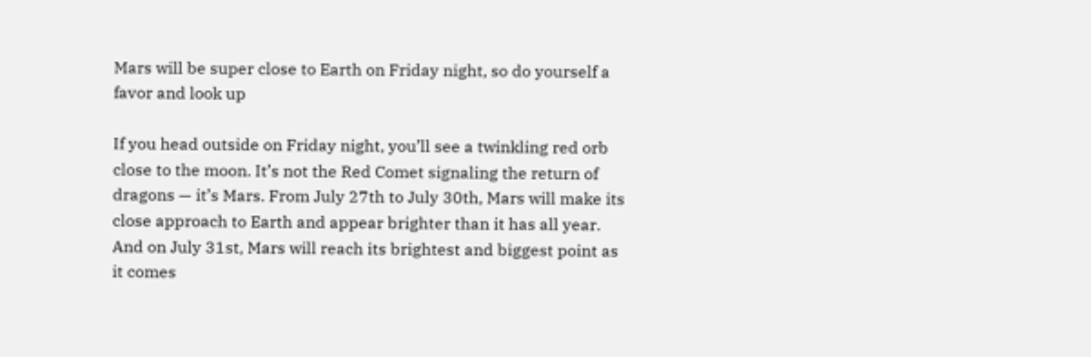Mars will be super close to Earth on Friday night, so do yourself a favor and look up

If you head outside on Friday night, you’ll see a twinkling red orb close to the moon. It’s not the Red Comet signaling the return of dragons — it’s Mars. From July 27th to July 30th, Mars will make its close approach to Earth and appear brighter than it has all year. And on July 31st, Mars will reach its brightest and biggest point as it comes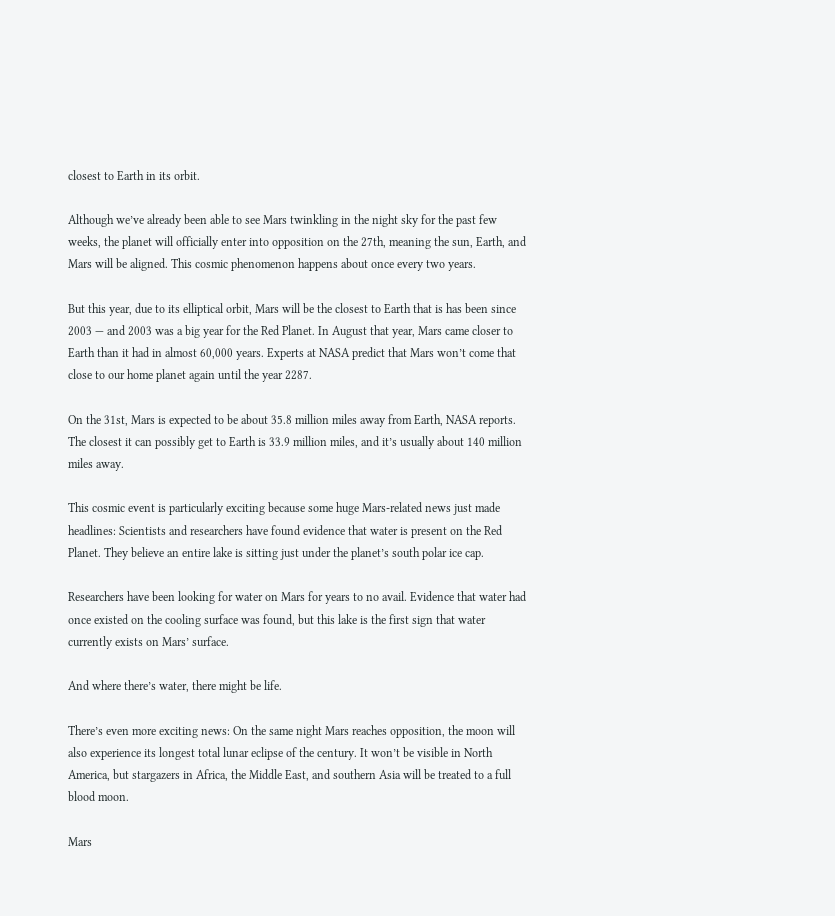closest to Earth in its orbit.

Although we’ve already been able to see Mars twinkling in the night sky for the past few weeks, the planet will officially enter into opposition on the 27th, meaning the sun, Earth, and Mars will be aligned. This cosmic phenomenon happens about once every two years.

But this year, due to its elliptical orbit, Mars will be the closest to Earth that is has been since 2003 — and 2003 was a big year for the Red Planet. In August that year, Mars came closer to Earth than it had in almost 60,000 years. Experts at NASA predict that Mars won’t come that close to our home planet again until the year 2287.

On the 31st, Mars is expected to be about 35.8 million miles away from Earth, NASA reports. The closest it can possibly get to Earth is 33.9 million miles, and it’s usually about 140 million miles away.

This cosmic event is particularly exciting because some huge Mars-related news just made headlines: Scientists and researchers have found evidence that water is present on the Red Planet. They believe an entire lake is sitting just under the planet’s south polar ice cap.

Researchers have been looking for water on Mars for years to no avail. Evidence that water had once existed on the cooling surface was found, but this lake is the first sign that water currently exists on Mars’ surface.

And where there’s water, there might be life.

There’s even more exciting news: On the same night Mars reaches opposition, the moon will also experience its longest total lunar eclipse of the century. It won’t be visible in North America, but stargazers in Africa, the Middle East, and southern Asia will be treated to a full blood moon.

Mars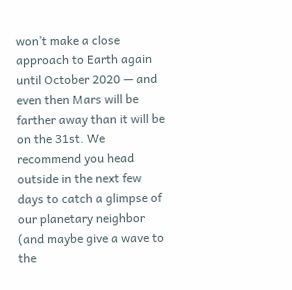won’t make a close approach to Earth again until October 2020 — and even then Mars will be farther away than it will be on the 31st. We recommend you head outside in the next few days to catch a glimpse of our planetary neighbor (and maybe give a wave to the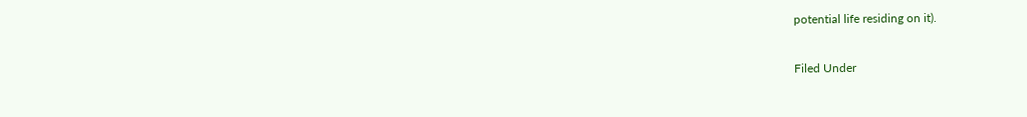potential life residing on it).

Filed Under